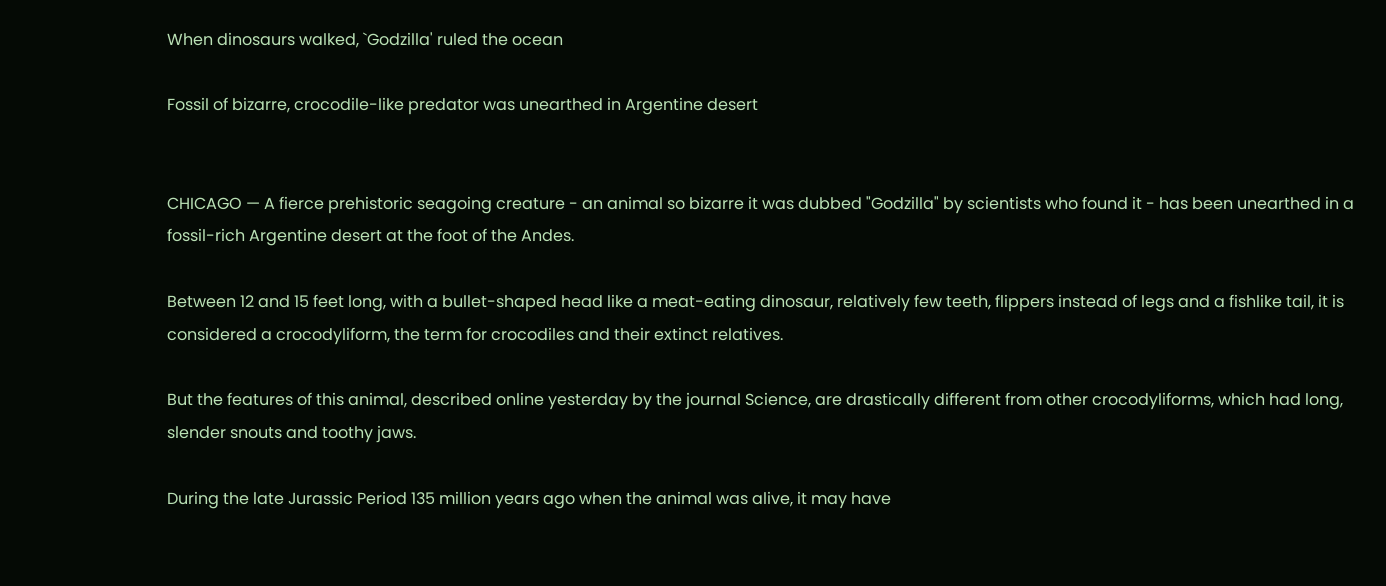When dinosaurs walked, `Godzilla' ruled the ocean

Fossil of bizarre, crocodile-like predator was unearthed in Argentine desert


CHICAGO — A fierce prehistoric seagoing creature - an animal so bizarre it was dubbed "Godzilla" by scientists who found it - has been unearthed in a fossil-rich Argentine desert at the foot of the Andes.

Between 12 and 15 feet long, with a bullet-shaped head like a meat-eating dinosaur, relatively few teeth, flippers instead of legs and a fishlike tail, it is considered a crocodyliform, the term for crocodiles and their extinct relatives.

But the features of this animal, described online yesterday by the journal Science, are drastically different from other crocodyliforms, which had long, slender snouts and toothy jaws.

During the late Jurassic Period 135 million years ago when the animal was alive, it may have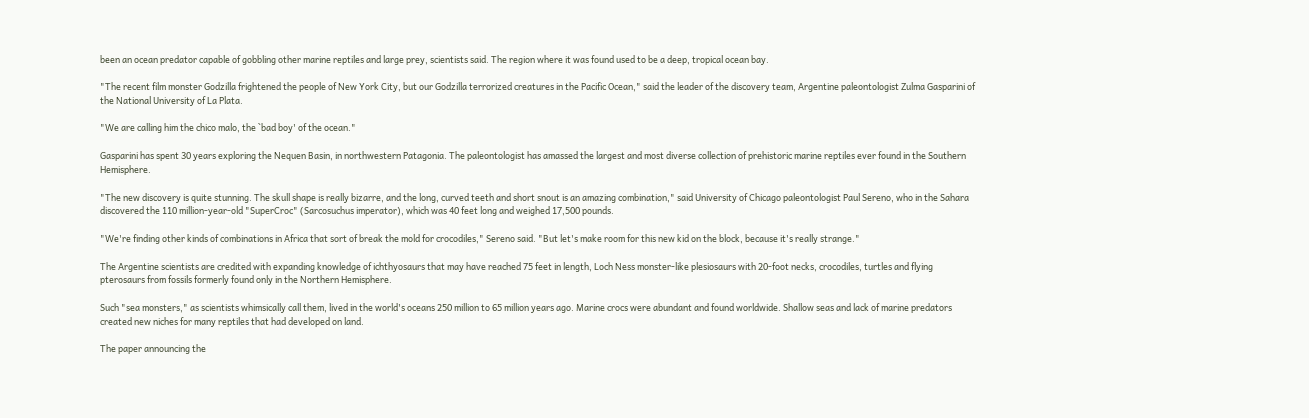been an ocean predator capable of gobbling other marine reptiles and large prey, scientists said. The region where it was found used to be a deep, tropical ocean bay.

"The recent film monster Godzilla frightened the people of New York City, but our Godzilla terrorized creatures in the Pacific Ocean," said the leader of the discovery team, Argentine paleontologist Zulma Gasparini of the National University of La Plata.

"We are calling him the chico malo, the `bad boy' of the ocean."

Gasparini has spent 30 years exploring the Nequen Basin, in northwestern Patagonia. The paleontologist has amassed the largest and most diverse collection of prehistoric marine reptiles ever found in the Southern Hemisphere.

"The new discovery is quite stunning. The skull shape is really bizarre, and the long, curved teeth and short snout is an amazing combination," said University of Chicago paleontologist Paul Sereno, who in the Sahara discovered the 110 million-year-old "SuperCroc" (Sarcosuchus imperator), which was 40 feet long and weighed 17,500 pounds.

"We're finding other kinds of combinations in Africa that sort of break the mold for crocodiles," Sereno said. "But let's make room for this new kid on the block, because it's really strange."

The Argentine scientists are credited with expanding knowledge of ichthyosaurs that may have reached 75 feet in length, Loch Ness monster-like plesiosaurs with 20-foot necks, crocodiles, turtles and flying pterosaurs from fossils formerly found only in the Northern Hemisphere.

Such "sea monsters," as scientists whimsically call them, lived in the world's oceans 250 million to 65 million years ago. Marine crocs were abundant and found worldwide. Shallow seas and lack of marine predators created new niches for many reptiles that had developed on land.

The paper announcing the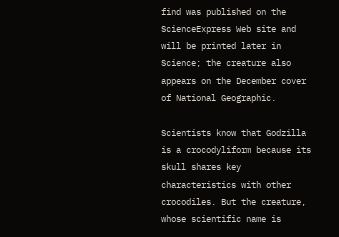find was published on the ScienceExpress Web site and will be printed later in Science; the creature also appears on the December cover of National Geographic.

Scientists know that Godzilla is a crocodyliform because its skull shares key characteristics with other crocodiles. But the creature, whose scientific name is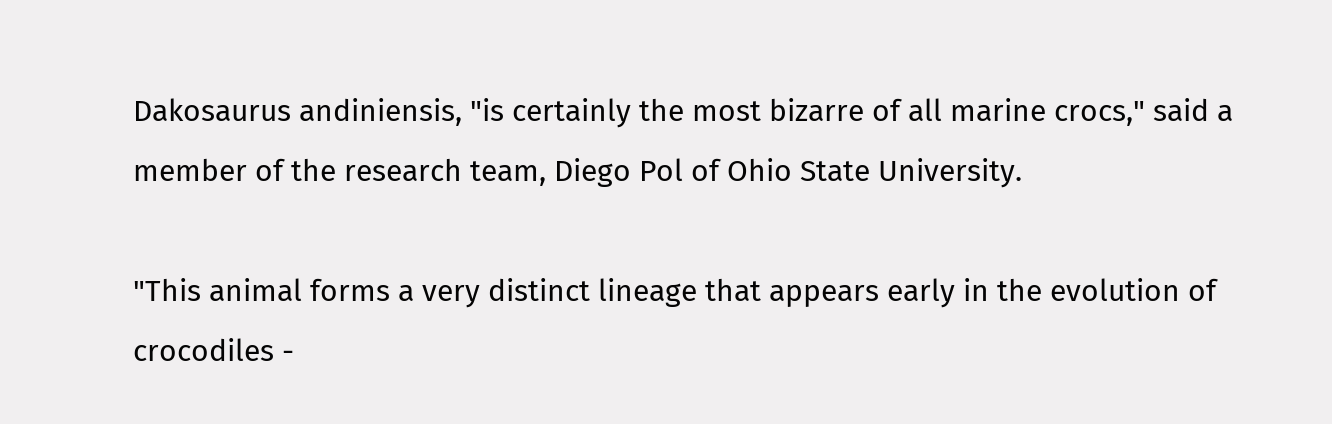Dakosaurus andiniensis, "is certainly the most bizarre of all marine crocs," said a member of the research team, Diego Pol of Ohio State University.

"This animal forms a very distinct lineage that appears early in the evolution of crocodiles -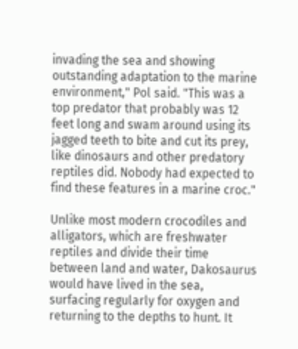invading the sea and showing outstanding adaptation to the marine environment," Pol said. "This was a top predator that probably was 12 feet long and swam around using its jagged teeth to bite and cut its prey, like dinosaurs and other predatory reptiles did. Nobody had expected to find these features in a marine croc."

Unlike most modern crocodiles and alligators, which are freshwater reptiles and divide their time between land and water, Dakosaurus would have lived in the sea, surfacing regularly for oxygen and returning to the depths to hunt. It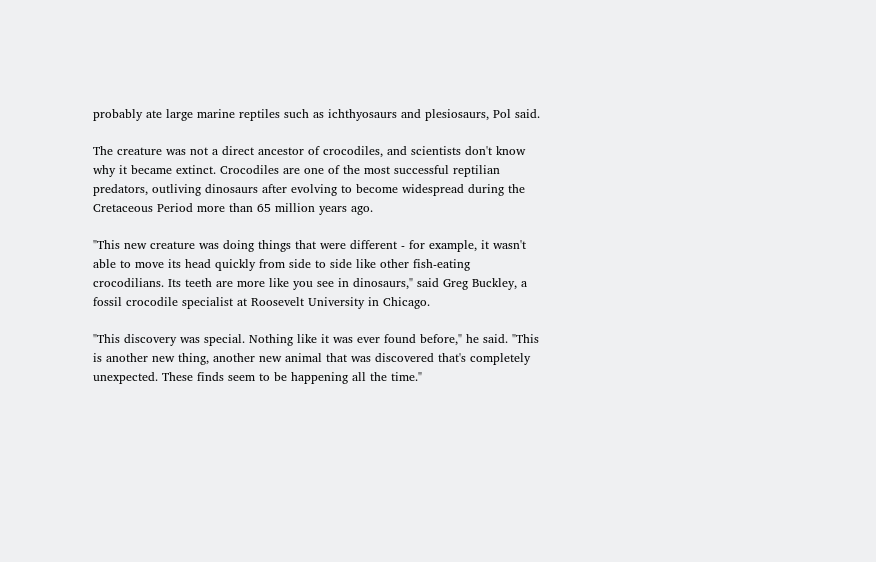probably ate large marine reptiles such as ichthyosaurs and plesiosaurs, Pol said.

The creature was not a direct ancestor of crocodiles, and scientists don't know why it became extinct. Crocodiles are one of the most successful reptilian predators, outliving dinosaurs after evolving to become widespread during the Cretaceous Period more than 65 million years ago.

"This new creature was doing things that were different - for example, it wasn't able to move its head quickly from side to side like other fish-eating crocodilians. Its teeth are more like you see in dinosaurs," said Greg Buckley, a fossil crocodile specialist at Roosevelt University in Chicago.

"This discovery was special. Nothing like it was ever found before," he said. "This is another new thing, another new animal that was discovered that's completely unexpected. These finds seem to be happening all the time."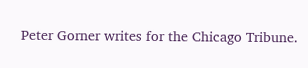Peter Gorner writes for the Chicago Tribune.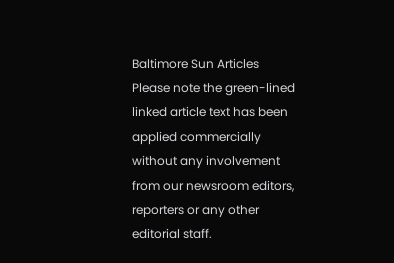Baltimore Sun Articles
Please note the green-lined linked article text has been applied commercially without any involvement from our newsroom editors, reporters or any other editorial staff.